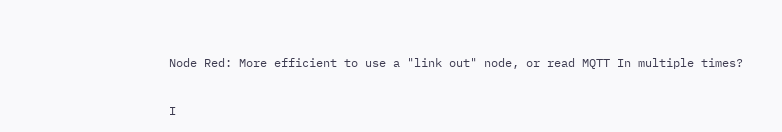Node Red: More efficient to use a "link out" node, or read MQTT In multiple times?

I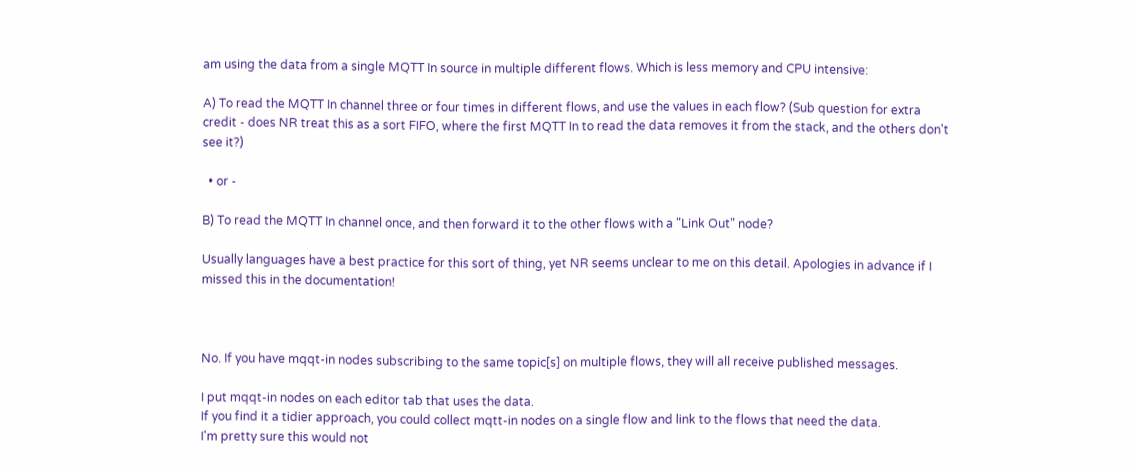am using the data from a single MQTT In source in multiple different flows. Which is less memory and CPU intensive:

A) To read the MQTT In channel three or four times in different flows, and use the values in each flow? (Sub question for extra credit - does NR treat this as a sort FIFO, where the first MQTT In to read the data removes it from the stack, and the others don't see it?)

  • or -

B) To read the MQTT In channel once, and then forward it to the other flows with a "Link Out" node?

Usually languages have a best practice for this sort of thing, yet NR seems unclear to me on this detail. Apologies in advance if I missed this in the documentation!



No. If you have mqqt-in nodes subscribing to the same topic[s] on multiple flows, they will all receive published messages.

I put mqqt-in nodes on each editor tab that uses the data.
If you find it a tidier approach, you could collect mqtt-in nodes on a single flow and link to the flows that need the data.
I'm pretty sure this would not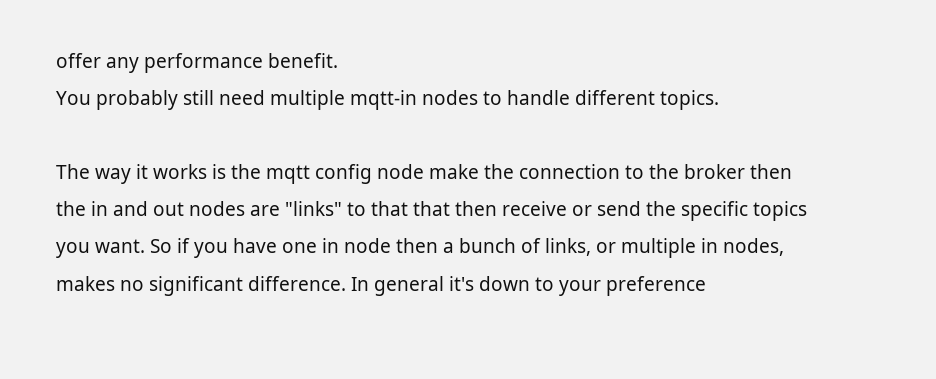offer any performance benefit.
You probably still need multiple mqtt-in nodes to handle different topics.

The way it works is the mqtt config node make the connection to the broker then the in and out nodes are "links" to that that then receive or send the specific topics you want. So if you have one in node then a bunch of links, or multiple in nodes, makes no significant difference. In general it's down to your preference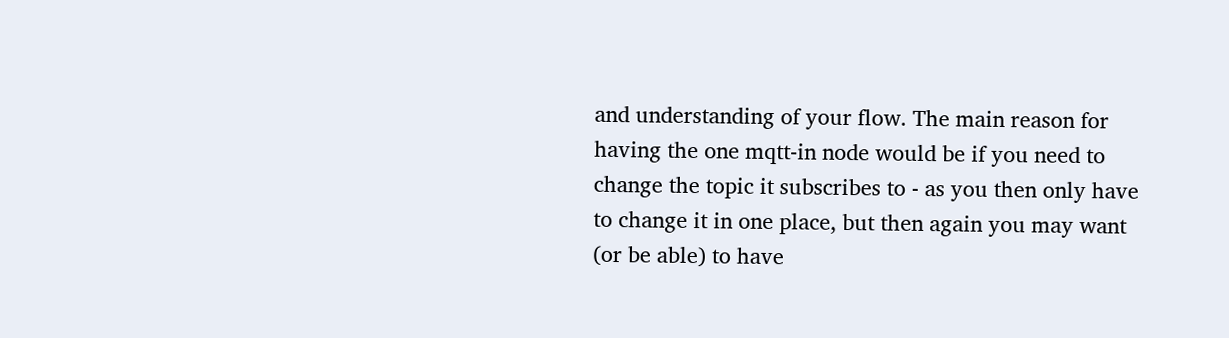and understanding of your flow. The main reason for having the one mqtt-in node would be if you need to change the topic it subscribes to - as you then only have to change it in one place, but then again you may want (or be able) to have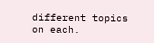different topics on each.